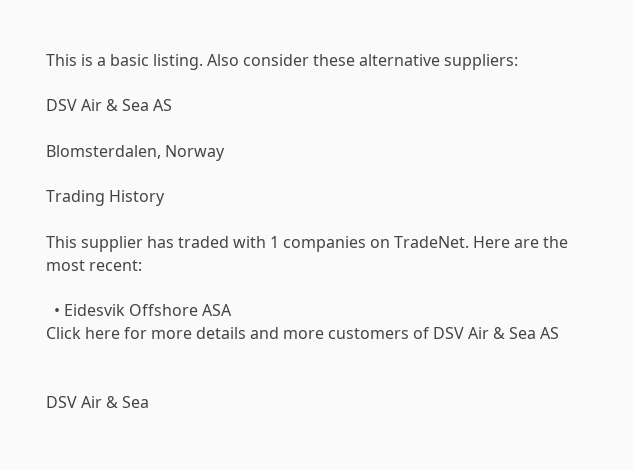This is a basic listing. Also consider these alternative suppliers:

DSV Air & Sea AS

Blomsterdalen, Norway

Trading History

This supplier has traded with 1 companies on TradeNet. Here are the most recent:

  • Eidesvik Offshore ASA
Click here for more details and more customers of DSV Air & Sea AS


DSV Air & Sea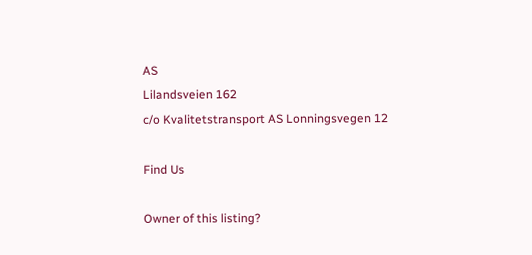AS
Lilandsveien 162
c/o Kvalitetstransport AS Lonningsvegen 12

Find Us

Owner of this listing?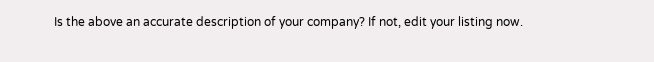Is the above an accurate description of your company? If not, edit your listing now.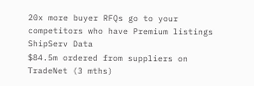20x more buyer RFQs go to your competitors who have Premium listings
ShipServ Data
$84.5m ordered from suppliers on TradeNet (3 mths)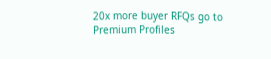20x more buyer RFQs go to Premium Profiles